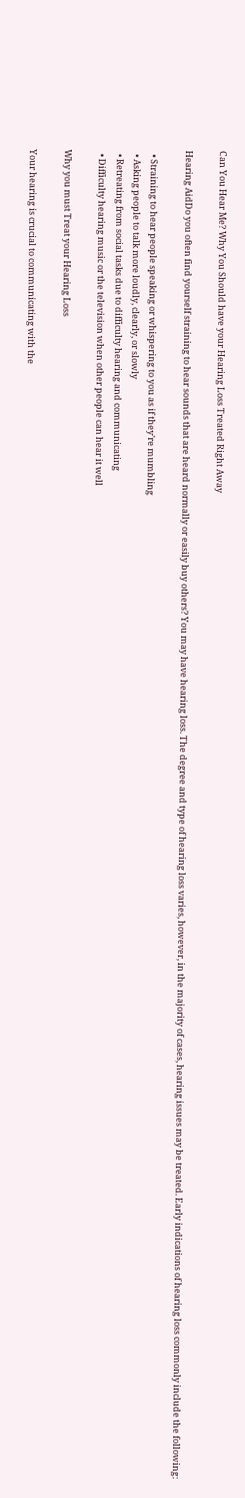Can You Hear Me? Why You Should have your Hearing Loss Treated Right Away

Hearing AidDo you often find yourself straining to hear sounds that are heard normally or easily buy others? You may have hearing loss. The degree and type of hearing loss varies, however, in the majority of cases, hearing issues may be treated. Early indications of hearing loss commonly include the following:

  • Straining to hear people speaking or whispering to you as if they’re mumbling
  • Asking people to talk more loudly, clearly, or slowly
  • Retreating from social tasks due to difficulty hearing and communicating
  • Difficulty hearing music or the television when other people can hear it well

Why you must Treat your Hearing Loss

Your hearing is crucial to communicating with the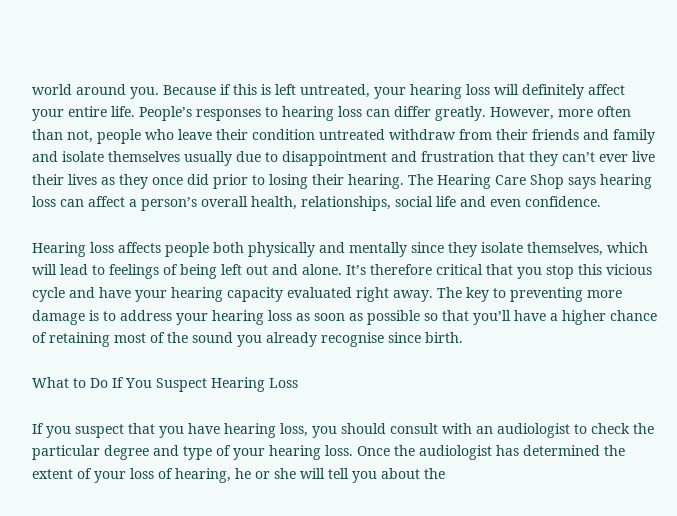world around you. Because if this is left untreated, your hearing loss will definitely affect your entire life. People’s responses to hearing loss can differ greatly. However, more often than not, people who leave their condition untreated withdraw from their friends and family and isolate themselves usually due to disappointment and frustration that they can’t ever live their lives as they once did prior to losing their hearing. The Hearing Care Shop says hearing loss can affect a person’s overall health, relationships, social life and even confidence.

Hearing loss affects people both physically and mentally since they isolate themselves, which will lead to feelings of being left out and alone. It’s therefore critical that you stop this vicious cycle and have your hearing capacity evaluated right away. The key to preventing more damage is to address your hearing loss as soon as possible so that you’ll have a higher chance of retaining most of the sound you already recognise since birth.

What to Do If You Suspect Hearing Loss

If you suspect that you have hearing loss, you should consult with an audiologist to check the particular degree and type of your hearing loss. Once the audiologist has determined the extent of your loss of hearing, he or she will tell you about the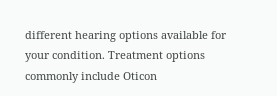different hearing options available for your condition. Treatment options commonly include Oticon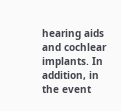hearing aids and cochlear implants. In addition, in the event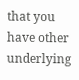that you have other underlying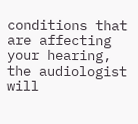conditions that are affecting your hearing, the audiologist will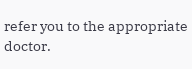refer you to the appropriate doctor.